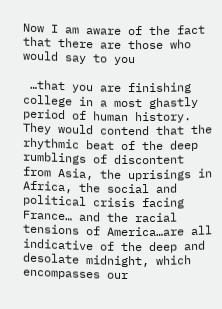Now I am aware of the fact that there are those who would say to you

 …that you are finishing college in a most ghastly period of human history. They would contend that the rhythmic beat of the deep rumblings of discontent from Asia, the uprisings in Africa, the social and political crisis facing France… and the racial tensions of America…are all indicative of the deep and desolate midnight, which encompasses our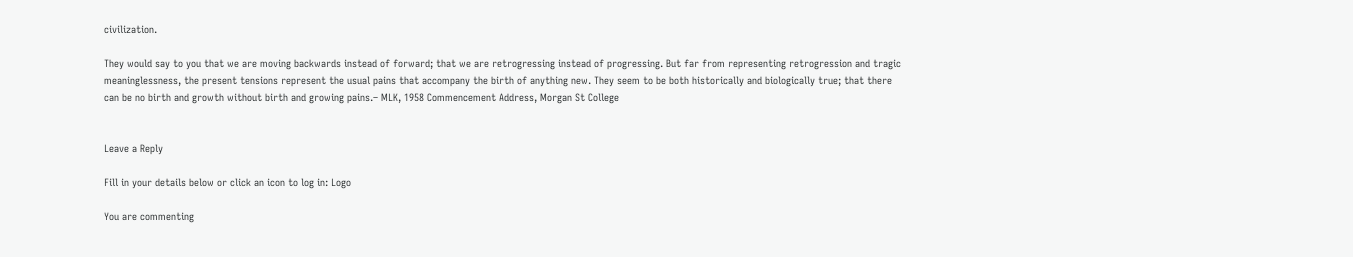civilization.

They would say to you that we are moving backwards instead of forward; that we are retrogressing instead of progressing. But far from representing retrogression and tragic meaninglessness, the present tensions represent the usual pains that accompany the birth of anything new. They seem to be both historically and biologically true; that there can be no birth and growth without birth and growing pains.– MLK, 1958 Commencement Address, Morgan St College


Leave a Reply

Fill in your details below or click an icon to log in: Logo

You are commenting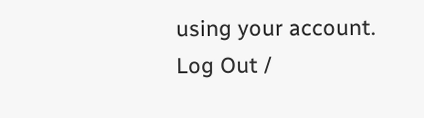using your account. Log Out /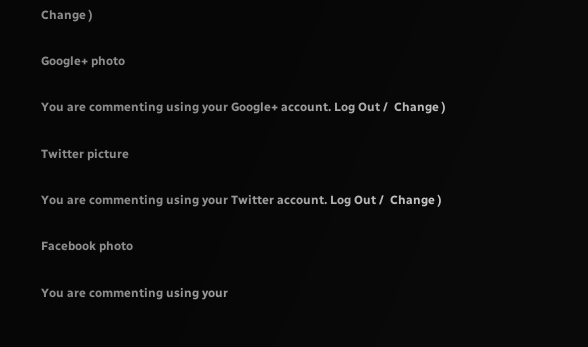Change )

Google+ photo

You are commenting using your Google+ account. Log Out /  Change )

Twitter picture

You are commenting using your Twitter account. Log Out /  Change )

Facebook photo

You are commenting using your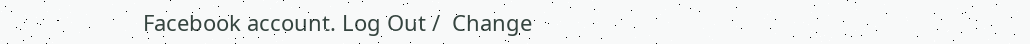Facebook account. Log Out /  Change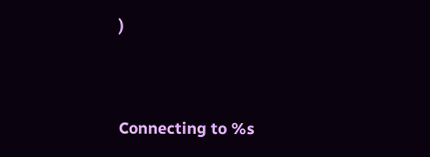)


Connecting to %s